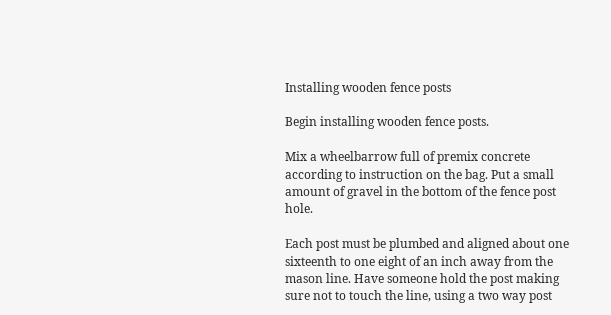Installing wooden fence posts

Begin installing wooden fence posts.

Mix a wheelbarrow full of premix concrete according to instruction on the bag. Put a small amount of gravel in the bottom of the fence post hole.

Each post must be plumbed and aligned about one sixteenth to one eight of an inch away from the mason line. Have someone hold the post making sure not to touch the line, using a two way post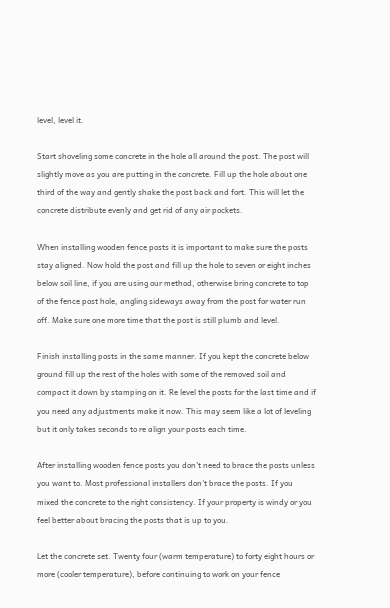level, level it.

Start shoveling some concrete in the hole all around the post. The post will slightly move as you are putting in the concrete. Fill up the hole about one third of the way and gently shake the post back and fort. This will let the concrete distribute evenly and get rid of any air pockets.

When installing wooden fence posts it is important to make sure the posts stay aligned. Now hold the post and fill up the hole to seven or eight inches below soil line, if you are using our method, otherwise bring concrete to top of the fence post hole, angling sideways away from the post for water run off. Make sure one more time that the post is still plumb and level.

Finish installing posts in the same manner. If you kept the concrete below ground fill up the rest of the holes with some of the removed soil and compact it down by stamping on it. Re level the posts for the last time and if you need any adjustments make it now. This may seem like a lot of leveling but it only takes seconds to re align your posts each time.

After installing wooden fence posts you don't need to brace the posts unless you want to. Most professional installers don't brace the posts. If you mixed the concrete to the right consistency. If your property is windy or you feel better about bracing the posts that is up to you.

Let the concrete set. Twenty four (warm temperature) to forty eight hours or more (cooler temperature), before continuing to work on your fence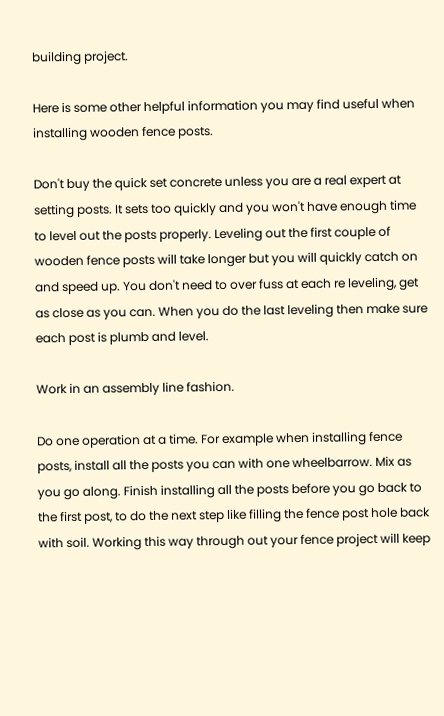building project.

Here is some other helpful information you may find useful when installing wooden fence posts.

Don't buy the quick set concrete unless you are a real expert at setting posts. It sets too quickly and you won't have enough time to level out the posts properly. Leveling out the first couple of wooden fence posts will take longer but you will quickly catch on and speed up. You don't need to over fuss at each re leveling, get as close as you can. When you do the last leveling then make sure each post is plumb and level.

Work in an assembly line fashion.

Do one operation at a time. For example when installing fence posts, install all the posts you can with one wheelbarrow. Mix as you go along. Finish installing all the posts before you go back to the first post, to do the next step like filling the fence post hole back with soil. Working this way through out your fence project will keep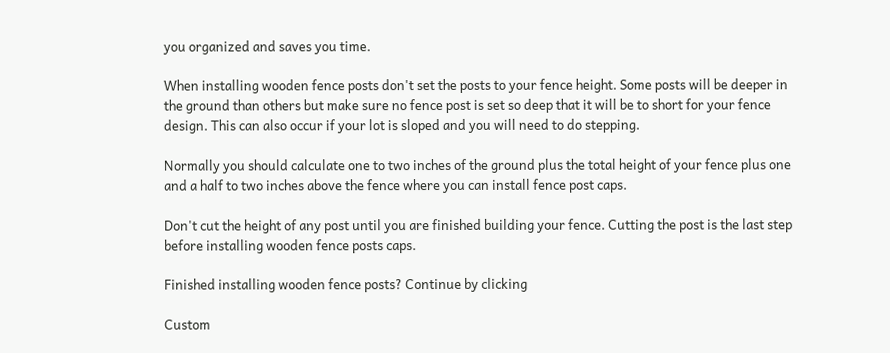you organized and saves you time.

When installing wooden fence posts don't set the posts to your fence height. Some posts will be deeper in the ground than others but make sure no fence post is set so deep that it will be to short for your fence design. This can also occur if your lot is sloped and you will need to do stepping.

Normally you should calculate one to two inches of the ground plus the total height of your fence plus one and a half to two inches above the fence where you can install fence post caps.

Don't cut the height of any post until you are finished building your fence. Cutting the post is the last step before installing wooden fence posts caps.

Finished installing wooden fence posts? Continue by clicking

Custom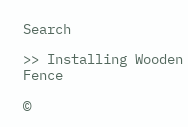Search

>> Installing Wooden Fence

©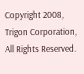Copyright 2008, Trigon Corporation, All Rights Reserved.